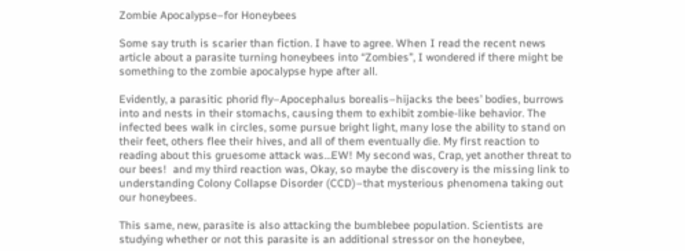Zombie Apocalypse–for Honeybees

Some say truth is scarier than fiction. I have to agree. When I read the recent news article about a parasite turning honeybees into “Zombies”, I wondered if there might be something to the zombie apocalypse hype after all.

Evidently, a parasitic phorid fly–Apocephalus borealis–hijacks the bees’ bodies, burrows into and nests in their stomachs, causing them to exhibit zombie-like behavior. The infected bees walk in circles, some pursue bright light, many lose the ability to stand on their feet, others flee their hives, and all of them eventually die. My first reaction to reading about this gruesome attack was…EW! My second was, Crap, yet another threat to our bees!  and my third reaction was, Okay, so maybe the discovery is the missing link to understanding Colony Collapse Disorder (CCD)–that mysterious phenomena taking out our honeybees.

This same, new, parasite is also attacking the bumblebee population. Scientists are studying whether or not this parasite is an additional stressor on the honeybee,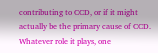contributing to CCD, or if it might actually be the primary cause of CCD. Whatever role it plays, one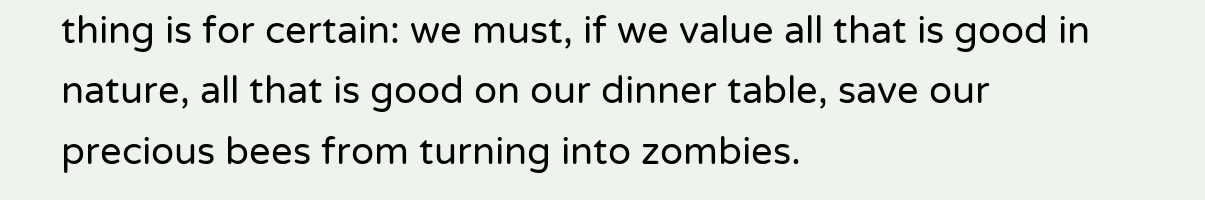thing is for certain: we must, if we value all that is good in nature, all that is good on our dinner table, save our precious bees from turning into zombies.